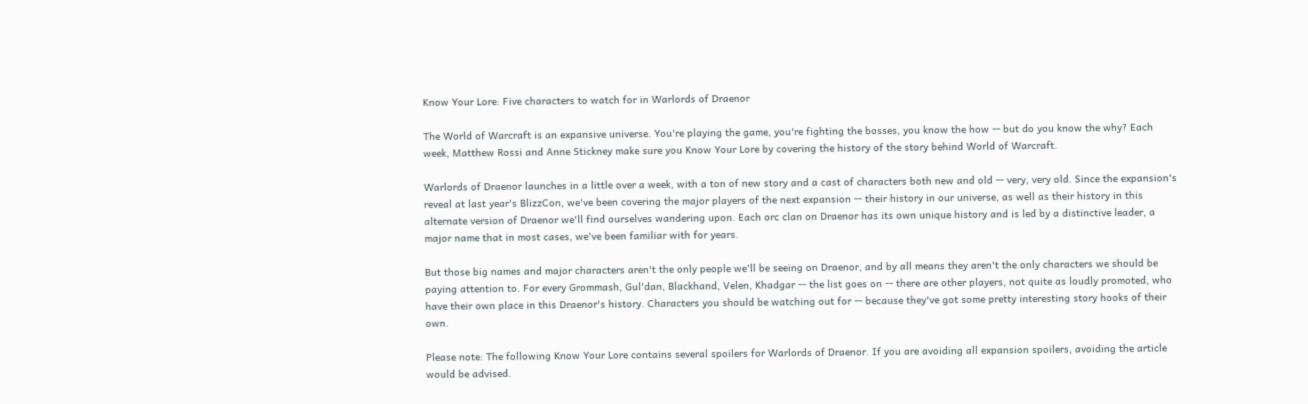Know Your Lore: Five characters to watch for in Warlords of Draenor

The World of Warcraft is an expansive universe. You're playing the game, you're fighting the bosses, you know the how -- but do you know the why? Each week, Matthew Rossi and Anne Stickney make sure you Know Your Lore by covering the history of the story behind World of Warcraft.

Warlords of Draenor launches in a little over a week, with a ton of new story and a cast of characters both new and old -- very, very old. Since the expansion's reveal at last year's BlizzCon, we've been covering the major players of the next expansion -- their history in our universe, as well as their history in this alternate version of Draenor we'll find ourselves wandering upon. Each orc clan on Draenor has its own unique history and is led by a distinctive leader, a major name that in most cases, we've been familiar with for years.

But those big names and major characters aren't the only people we'll be seeing on Draenor, and by all means they aren't the only characters we should be paying attention to. For every Grommash, Gul'dan, Blackhand, Velen, Khadgar -- the list goes on -- there are other players, not quite as loudly promoted, who have their own place in this Draenor's history. Characters you should be watching out for -- because they've got some pretty interesting story hooks of their own.

Please note: The following Know Your Lore contains several spoilers for Warlords of Draenor. If you are avoiding all expansion spoilers, avoiding the article would be advised.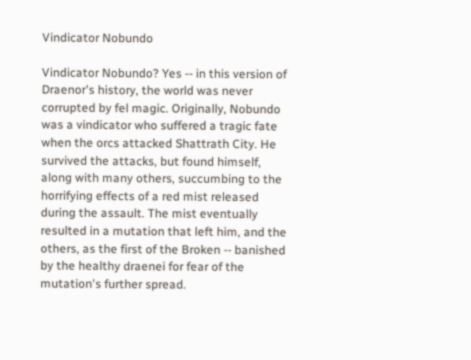Vindicator Nobundo

Vindicator Nobundo? Yes -- in this version of Draenor's history, the world was never corrupted by fel magic. Originally, Nobundo was a vindicator who suffered a tragic fate when the orcs attacked Shattrath City. He survived the attacks, but found himself, along with many others, succumbing to the horrifying effects of a red mist released during the assault. The mist eventually resulted in a mutation that left him, and the others, as the first of the Broken -- banished by the healthy draenei for fear of the mutation's further spread.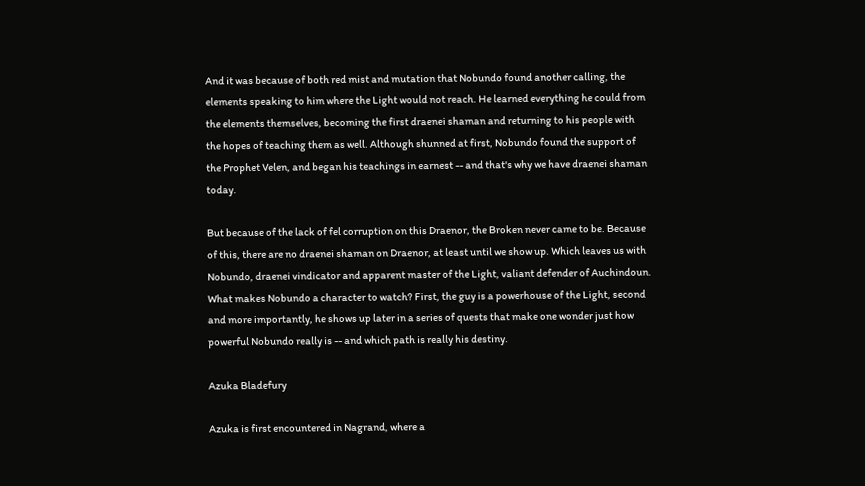And it was because of both red mist and mutation that Nobundo found another calling, the elements speaking to him where the Light would not reach. He learned everything he could from the elements themselves, becoming the first draenei shaman and returning to his people with the hopes of teaching them as well. Although shunned at first, Nobundo found the support of the Prophet Velen, and began his teachings in earnest -- and that's why we have draenei shaman today.

But because of the lack of fel corruption on this Draenor, the Broken never came to be. Because of this, there are no draenei shaman on Draenor, at least until we show up. Which leaves us with Nobundo, draenei vindicator and apparent master of the Light, valiant defender of Auchindoun. What makes Nobundo a character to watch? First, the guy is a powerhouse of the Light, second and more importantly, he shows up later in a series of quests that make one wonder just how powerful Nobundo really is -- and which path is really his destiny.

Azuka Bladefury

Azuka is first encountered in Nagrand, where a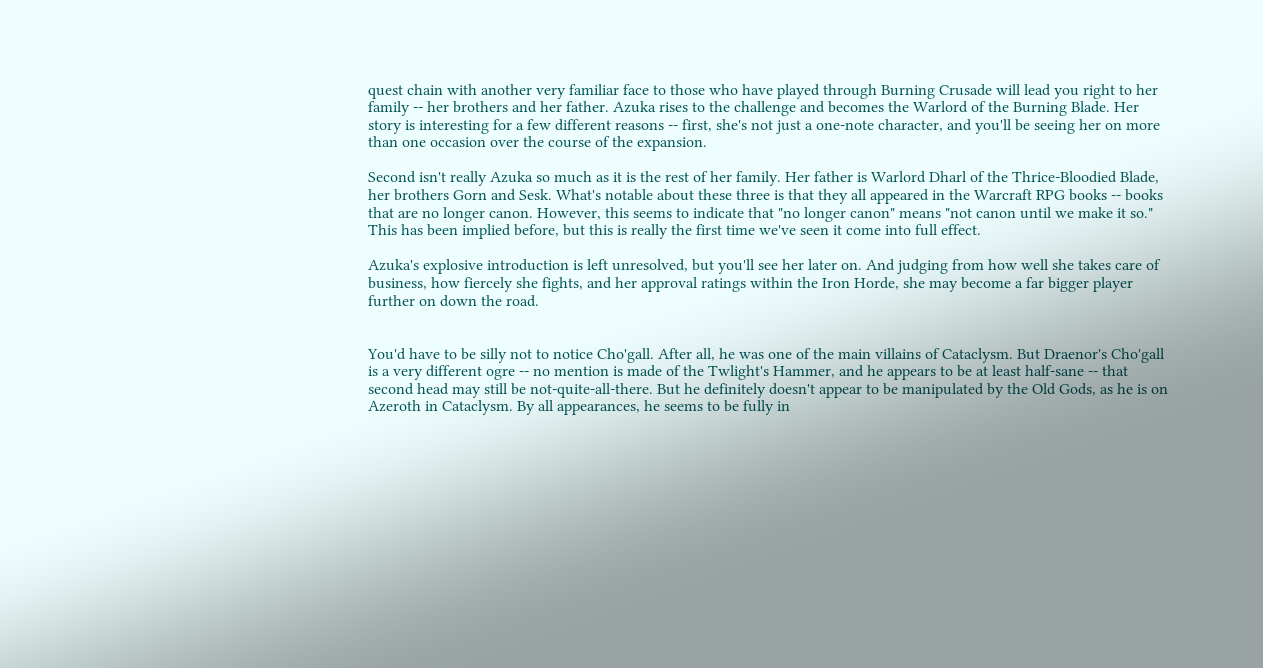quest chain with another very familiar face to those who have played through Burning Crusade will lead you right to her family -- her brothers and her father. Azuka rises to the challenge and becomes the Warlord of the Burning Blade. Her story is interesting for a few different reasons -- first, she's not just a one-note character, and you'll be seeing her on more than one occasion over the course of the expansion.

Second isn't really Azuka so much as it is the rest of her family. Her father is Warlord Dharl of the Thrice-Bloodied Blade, her brothers Gorn and Sesk. What's notable about these three is that they all appeared in the Warcraft RPG books -- books that are no longer canon. However, this seems to indicate that "no longer canon" means "not canon until we make it so." This has been implied before, but this is really the first time we've seen it come into full effect.

Azuka's explosive introduction is left unresolved, but you'll see her later on. And judging from how well she takes care of business, how fiercely she fights, and her approval ratings within the Iron Horde, she may become a far bigger player further on down the road.


You'd have to be silly not to notice Cho'gall. After all, he was one of the main villains of Cataclysm. But Draenor's Cho'gall is a very different ogre -- no mention is made of the Twlight's Hammer, and he appears to be at least half-sane -- that second head may still be not-quite-all-there. But he definitely doesn't appear to be manipulated by the Old Gods, as he is on Azeroth in Cataclysm. By all appearances, he seems to be fully in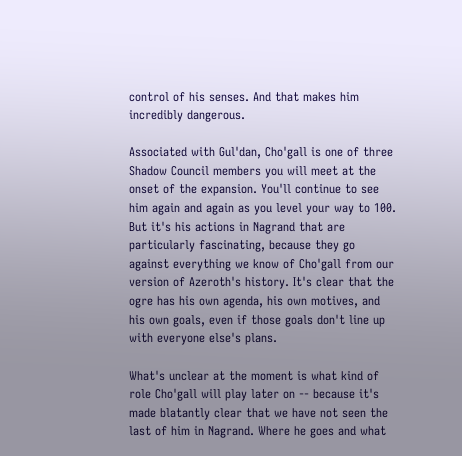control of his senses. And that makes him incredibly dangerous.

Associated with Gul'dan, Cho'gall is one of three Shadow Council members you will meet at the onset of the expansion. You'll continue to see him again and again as you level your way to 100. But it's his actions in Nagrand that are particularly fascinating, because they go against everything we know of Cho'gall from our version of Azeroth's history. It's clear that the ogre has his own agenda, his own motives, and his own goals, even if those goals don't line up with everyone else's plans.

What's unclear at the moment is what kind of role Cho'gall will play later on -- because it's made blatantly clear that we have not seen the last of him in Nagrand. Where he goes and what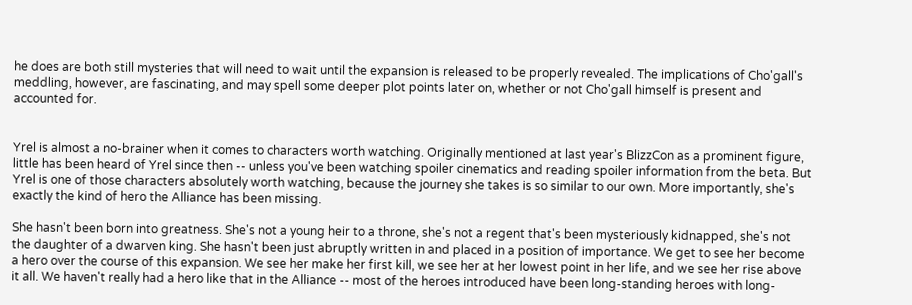he does are both still mysteries that will need to wait until the expansion is released to be properly revealed. The implications of Cho'gall's meddling, however, are fascinating, and may spell some deeper plot points later on, whether or not Cho'gall himself is present and accounted for.


Yrel is almost a no-brainer when it comes to characters worth watching. Originally mentioned at last year's BlizzCon as a prominent figure, little has been heard of Yrel since then -- unless you've been watching spoiler cinematics and reading spoiler information from the beta. But Yrel is one of those characters absolutely worth watching, because the journey she takes is so similar to our own. More importantly, she's exactly the kind of hero the Alliance has been missing.

She hasn't been born into greatness. She's not a young heir to a throne, she's not a regent that's been mysteriously kidnapped, she's not the daughter of a dwarven king. She hasn't been just abruptly written in and placed in a position of importance. We get to see her become a hero over the course of this expansion. We see her make her first kill, we see her at her lowest point in her life, and we see her rise above it all. We haven't really had a hero like that in the Alliance -- most of the heroes introduced have been long-standing heroes with long-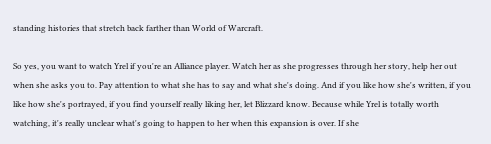standing histories that stretch back farther than World of Warcraft.

So yes, you want to watch Yrel if you're an Alliance player. Watch her as she progresses through her story, help her out when she asks you to. Pay attention to what she has to say and what she's doing. And if you like how she's written, if you like how she's portrayed, if you find yourself really liking her, let Blizzard know. Because while Yrel is totally worth watching, it's really unclear what's going to happen to her when this expansion is over. If she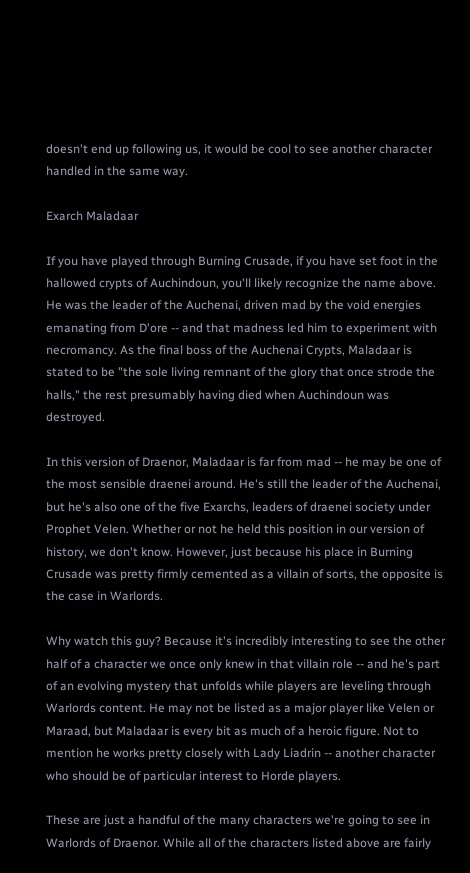doesn't end up following us, it would be cool to see another character handled in the same way.

Exarch Maladaar

If you have played through Burning Crusade, if you have set foot in the hallowed crypts of Auchindoun, you'll likely recognize the name above. He was the leader of the Auchenai, driven mad by the void energies emanating from D'ore -- and that madness led him to experiment with necromancy. As the final boss of the Auchenai Crypts, Maladaar is stated to be "the sole living remnant of the glory that once strode the halls," the rest presumably having died when Auchindoun was destroyed.

In this version of Draenor, Maladaar is far from mad -- he may be one of the most sensible draenei around. He's still the leader of the Auchenai, but he's also one of the five Exarchs, leaders of draenei society under Prophet Velen. Whether or not he held this position in our version of history, we don't know. However, just because his place in Burning Crusade was pretty firmly cemented as a villain of sorts, the opposite is the case in Warlords.

Why watch this guy? Because it's incredibly interesting to see the other half of a character we once only knew in that villain role -- and he's part of an evolving mystery that unfolds while players are leveling through Warlords content. He may not be listed as a major player like Velen or Maraad, but Maladaar is every bit as much of a heroic figure. Not to mention he works pretty closely with Lady Liadrin -- another character who should be of particular interest to Horde players.

These are just a handful of the many characters we're going to see in Warlords of Draenor. While all of the characters listed above are fairly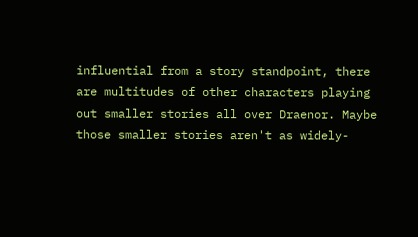influential from a story standpoint, there are multitudes of other characters playing out smaller stories all over Draenor. Maybe those smaller stories aren't as widely-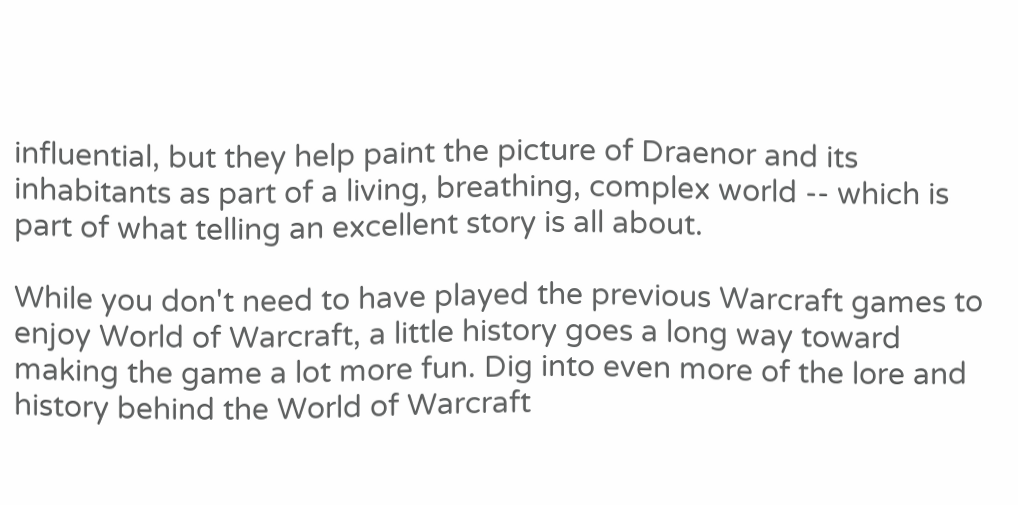influential, but they help paint the picture of Draenor and its inhabitants as part of a living, breathing, complex world -- which is part of what telling an excellent story is all about.

While you don't need to have played the previous Warcraft games to enjoy World of Warcraft, a little history goes a long way toward making the game a lot more fun. Dig into even more of the lore and history behind the World of Warcraft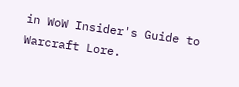in WoW Insider's Guide to Warcraft Lore.